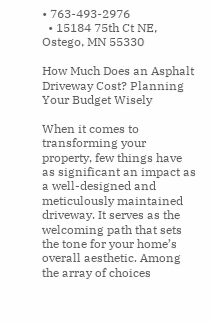• 763-493-2976
  • 15184 75th Ct NE, Ostego, MN 55330

How Much Does an Asphalt Driveway Cost? Planning Your Budget Wisely

When it comes to transforming your property, few things have as significant an impact as a well-designed and meticulously maintained driveway. It serves as the welcoming path that sets the tone for your home’s overall aesthetic. Among the array of choices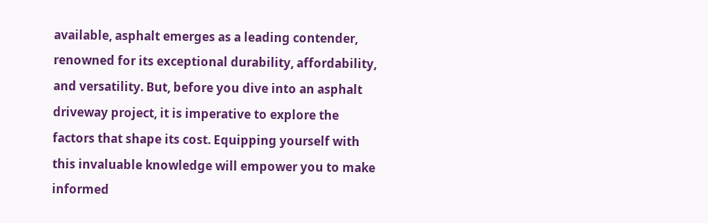available, asphalt emerges as a leading contender, renowned for its exceptional durability, affordability, and versatility. But, before you dive into an asphalt driveway project, it is imperative to explore the factors that shape its cost. Equipping yourself with this invaluable knowledge will empower you to make informed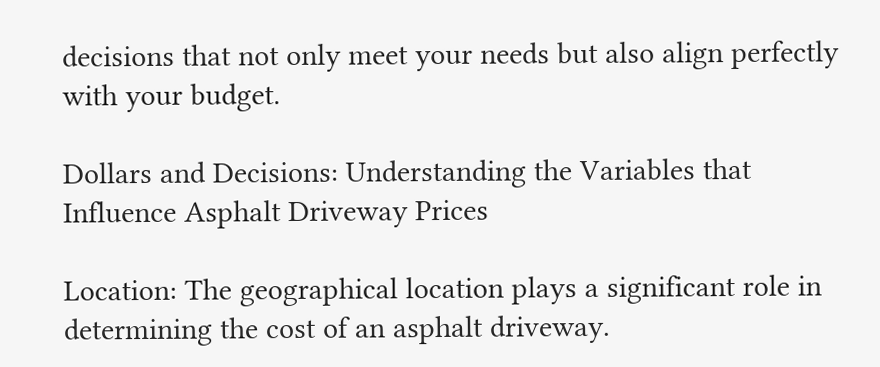decisions that not only meet your needs but also align perfectly with your budget.

Dollars and Decisions: Understanding the Variables that Influence Asphalt Driveway Prices

Location: The geographical location plays a significant role in determining the cost of an asphalt driveway.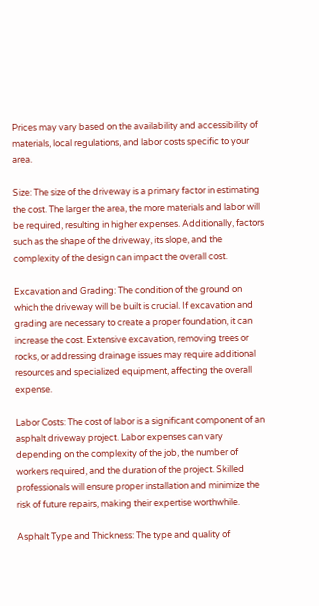Prices may vary based on the availability and accessibility of materials, local regulations, and labor costs specific to your area.

Size: The size of the driveway is a primary factor in estimating the cost. The larger the area, the more materials and labor will be required, resulting in higher expenses. Additionally, factors such as the shape of the driveway, its slope, and the complexity of the design can impact the overall cost.

Excavation and Grading: The condition of the ground on which the driveway will be built is crucial. If excavation and grading are necessary to create a proper foundation, it can increase the cost. Extensive excavation, removing trees or rocks, or addressing drainage issues may require additional resources and specialized equipment, affecting the overall expense.

Labor Costs: The cost of labor is a significant component of an asphalt driveway project. Labor expenses can vary depending on the complexity of the job, the number of workers required, and the duration of the project. Skilled professionals will ensure proper installation and minimize the risk of future repairs, making their expertise worthwhile.

Asphalt Type and Thickness: The type and quality of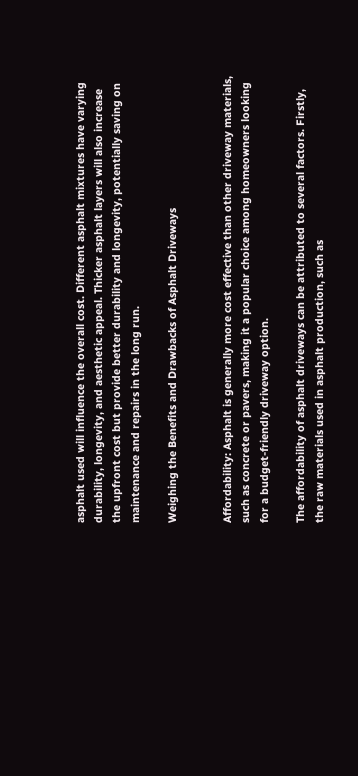asphalt used will influence the overall cost. Different asphalt mixtures have varying durability, longevity, and aesthetic appeal. Thicker asphalt layers will also increase the upfront cost but provide better durability and longevity, potentially saving on maintenance and repairs in the long run.

Weighing the Benefits and Drawbacks of Asphalt Driveways


Affordability: Asphalt is generally more cost effective than other driveway materials, such as concrete or pavers, making it a popular choice among homeowners looking for a budget-friendly driveway option.

The affordability of asphalt driveways can be attributed to several factors. Firstly, the raw materials used in asphalt production, such as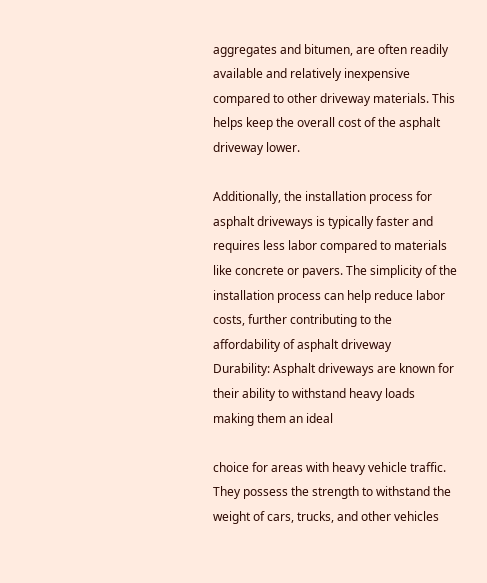aggregates and bitumen, are often readily available and relatively inexpensive compared to other driveway materials. This helps keep the overall cost of the asphalt driveway lower.

Additionally, the installation process for asphalt driveways is typically faster and requires less labor compared to materials like concrete or pavers. The simplicity of the installation process can help reduce labor costs, further contributing to the affordability of asphalt driveway
Durability: Asphalt driveways are known for their ability to withstand heavy loads making them an ideal

choice for areas with heavy vehicle traffic. They possess the strength to withstand the weight of cars, trucks, and other vehicles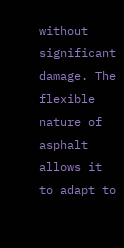without significant damage. The flexible nature of asphalt allows it to adapt to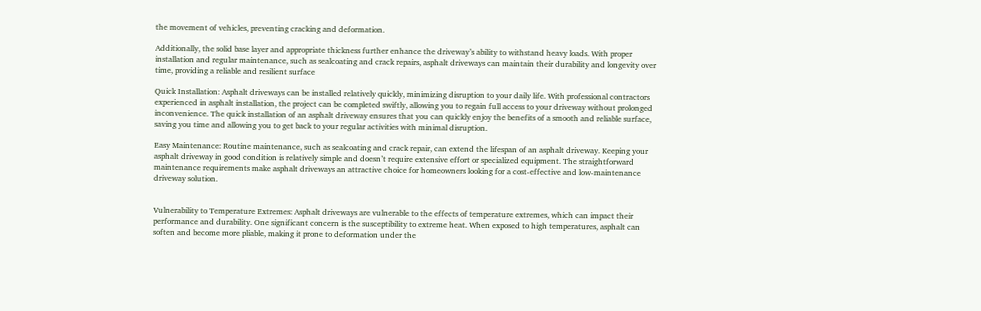the movement of vehicles, preventing cracking and deformation.

Additionally, the solid base layer and appropriate thickness further enhance the driveway’s ability to withstand heavy loads. With proper installation and regular maintenance, such as sealcoating and crack repairs, asphalt driveways can maintain their durability and longevity over time, providing a reliable and resilient surface

Quick Installation: Asphalt driveways can be installed relatively quickly, minimizing disruption to your daily life. With professional contractors experienced in asphalt installation, the project can be completed swiftly, allowing you to regain full access to your driveway without prolonged inconvenience. The quick installation of an asphalt driveway ensures that you can quickly enjoy the benefits of a smooth and reliable surface, saving you time and allowing you to get back to your regular activities with minimal disruption.

Easy Maintenance: Routine maintenance, such as sealcoating and crack repair, can extend the lifespan of an asphalt driveway. Keeping your asphalt driveway in good condition is relatively simple and doesn’t require extensive effort or specialized equipment. The straightforward maintenance requirements make asphalt driveways an attractive choice for homeowners looking for a cost-effective and low-maintenance driveway solution.


Vulnerability to Temperature Extremes: Asphalt driveways are vulnerable to the effects of temperature extremes, which can impact their performance and durability. One significant concern is the susceptibility to extreme heat. When exposed to high temperatures, asphalt can soften and become more pliable, making it prone to deformation under the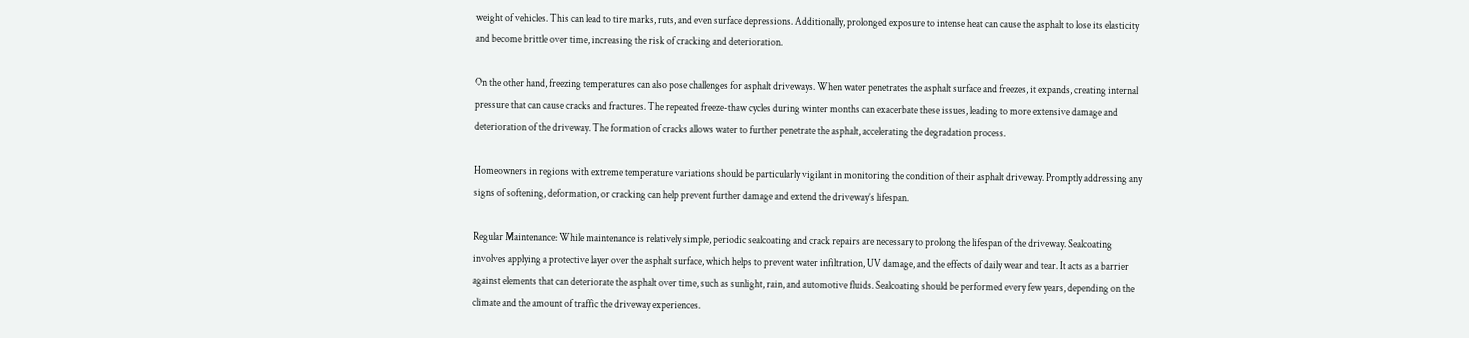weight of vehicles. This can lead to tire marks, ruts, and even surface depressions. Additionally, prolonged exposure to intense heat can cause the asphalt to lose its elasticity and become brittle over time, increasing the risk of cracking and deterioration.

On the other hand, freezing temperatures can also pose challenges for asphalt driveways. When water penetrates the asphalt surface and freezes, it expands, creating internal pressure that can cause cracks and fractures. The repeated freeze-thaw cycles during winter months can exacerbate these issues, leading to more extensive damage and deterioration of the driveway. The formation of cracks allows water to further penetrate the asphalt, accelerating the degradation process.

Homeowners in regions with extreme temperature variations should be particularly vigilant in monitoring the condition of their asphalt driveway. Promptly addressing any signs of softening, deformation, or cracking can help prevent further damage and extend the driveway’s lifespan.

Regular Maintenance: While maintenance is relatively simple, periodic sealcoating and crack repairs are necessary to prolong the lifespan of the driveway. Sealcoating involves applying a protective layer over the asphalt surface, which helps to prevent water infiltration, UV damage, and the effects of daily wear and tear. It acts as a barrier against elements that can deteriorate the asphalt over time, such as sunlight, rain, and automotive fluids. Sealcoating should be performed every few years, depending on the climate and the amount of traffic the driveway experiences.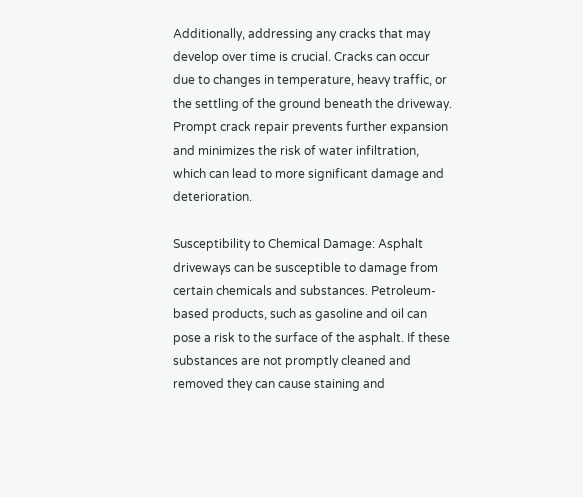Additionally, addressing any cracks that may develop over time is crucial. Cracks can occur due to changes in temperature, heavy traffic, or the settling of the ground beneath the driveway. Prompt crack repair prevents further expansion and minimizes the risk of water infiltration, which can lead to more significant damage and deterioration.

Susceptibility to Chemical Damage: Asphalt driveways can be susceptible to damage from certain chemicals and substances. Petroleum-based products, such as gasoline and oil can pose a risk to the surface of the asphalt. If these substances are not promptly cleaned and removed they can cause staining and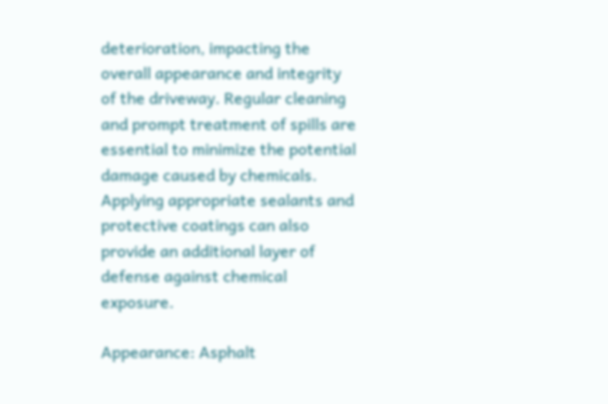deterioration, impacting the overall appearance and integrity of the driveway. Regular cleaning and prompt treatment of spills are essential to minimize the potential damage caused by chemicals. Applying appropriate sealants and protective coatings can also provide an additional layer of defense against chemical exposure.

Appearance: Asphalt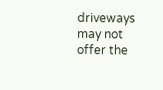driveways may not offer the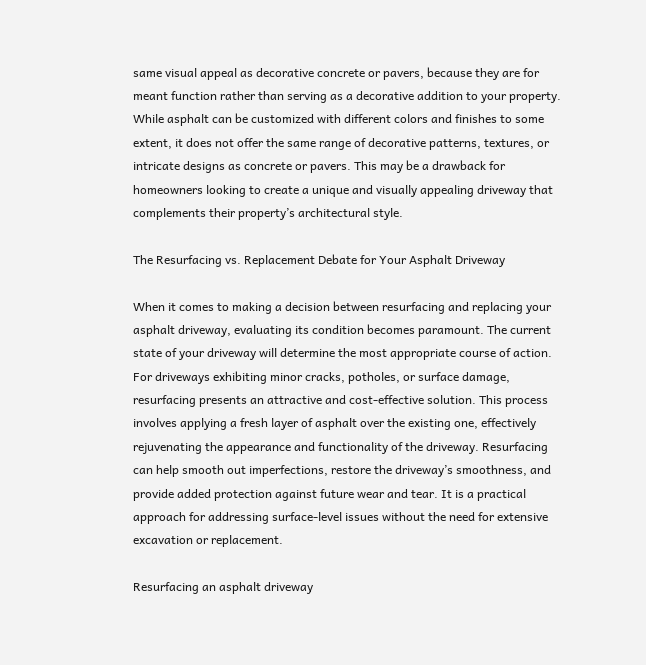same visual appeal as decorative concrete or pavers, because they are for meant function rather than serving as a decorative addition to your property. While asphalt can be customized with different colors and finishes to some extent, it does not offer the same range of decorative patterns, textures, or intricate designs as concrete or pavers. This may be a drawback for homeowners looking to create a unique and visually appealing driveway that complements their property’s architectural style.

The Resurfacing vs. Replacement Debate for Your Asphalt Driveway

When it comes to making a decision between resurfacing and replacing your asphalt driveway, evaluating its condition becomes paramount. The current state of your driveway will determine the most appropriate course of action. For driveways exhibiting minor cracks, potholes, or surface damage, resurfacing presents an attractive and cost-effective solution. This process involves applying a fresh layer of asphalt over the existing one, effectively rejuvenating the appearance and functionality of the driveway. Resurfacing can help smooth out imperfections, restore the driveway’s smoothness, and provide added protection against future wear and tear. It is a practical approach for addressing surface-level issues without the need for extensive excavation or replacement.

Resurfacing an asphalt driveway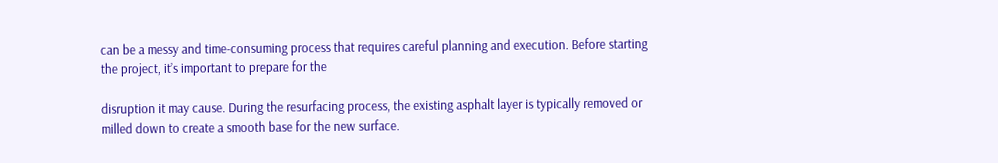can be a messy and time-consuming process that requires careful planning and execution. Before starting the project, it’s important to prepare for the

disruption it may cause. During the resurfacing process, the existing asphalt layer is typically removed or milled down to create a smooth base for the new surface.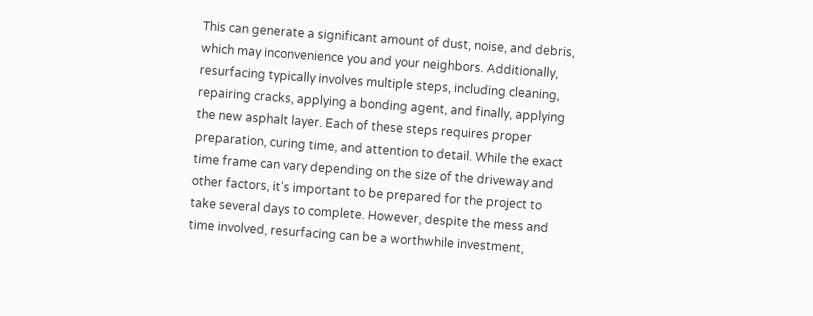This can generate a significant amount of dust, noise, and debris, which may inconvenience you and your neighbors. Additionally, resurfacing typically involves multiple steps, including cleaning, repairing cracks, applying a bonding agent, and finally, applying the new asphalt layer. Each of these steps requires proper preparation, curing time, and attention to detail. While the exact time frame can vary depending on the size of the driveway and other factors, it’s important to be prepared for the project to take several days to complete. However, despite the mess and time involved, resurfacing can be a worthwhile investment,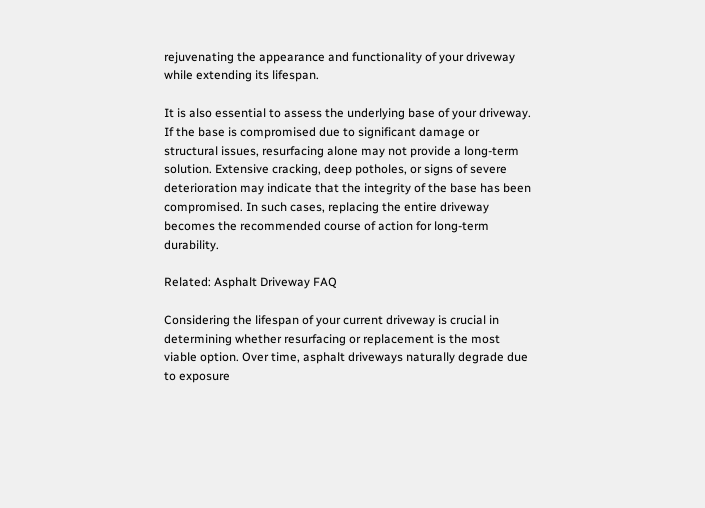rejuvenating the appearance and functionality of your driveway while extending its lifespan.

It is also essential to assess the underlying base of your driveway. If the base is compromised due to significant damage or structural issues, resurfacing alone may not provide a long-term solution. Extensive cracking, deep potholes, or signs of severe deterioration may indicate that the integrity of the base has been compromised. In such cases, replacing the entire driveway becomes the recommended course of action for long-term durability.

Related: Asphalt Driveway FAQ

Considering the lifespan of your current driveway is crucial in determining whether resurfacing or replacement is the most viable option. Over time, asphalt driveways naturally degrade due to exposure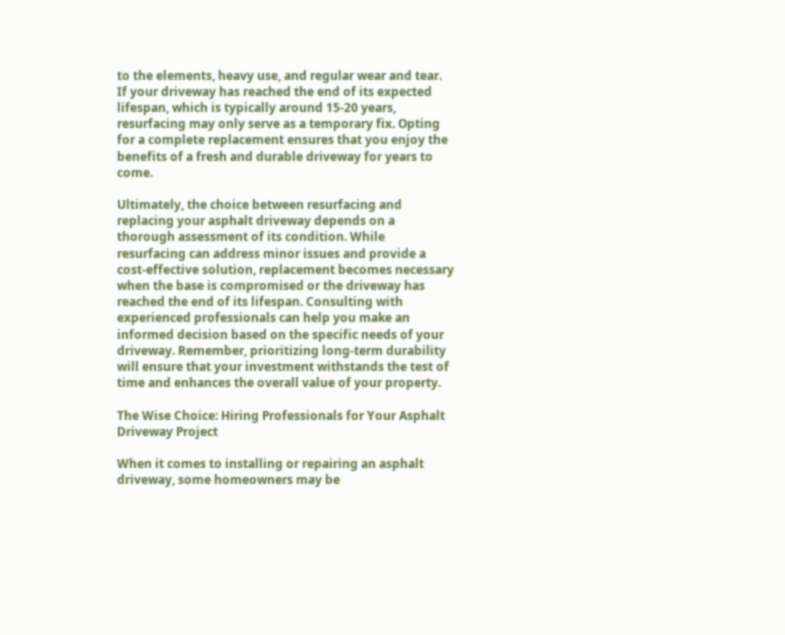to the elements, heavy use, and regular wear and tear. If your driveway has reached the end of its expected lifespan, which is typically around 15-20 years, resurfacing may only serve as a temporary fix. Opting for a complete replacement ensures that you enjoy the benefits of a fresh and durable driveway for years to come.

Ultimately, the choice between resurfacing and replacing your asphalt driveway depends on a thorough assessment of its condition. While resurfacing can address minor issues and provide a cost-effective solution, replacement becomes necessary when the base is compromised or the driveway has reached the end of its lifespan. Consulting with experienced professionals can help you make an informed decision based on the specific needs of your driveway. Remember, prioritizing long-term durability will ensure that your investment withstands the test of time and enhances the overall value of your property.

The Wise Choice: Hiring Professionals for Your Asphalt Driveway Project

When it comes to installing or repairing an asphalt driveway, some homeowners may be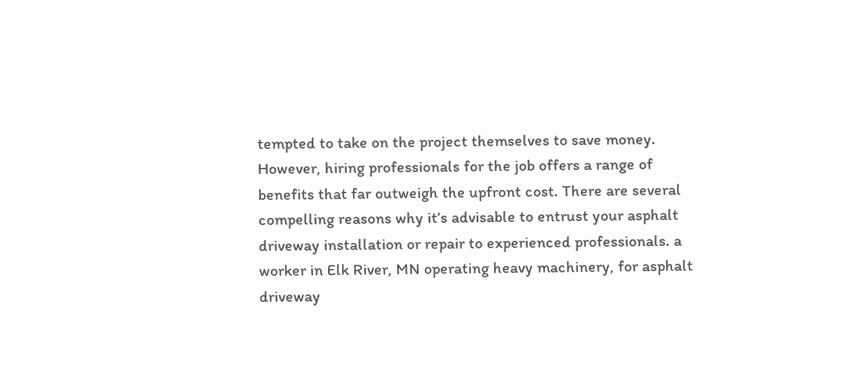tempted to take on the project themselves to save money. However, hiring professionals for the job offers a range of benefits that far outweigh the upfront cost. There are several compelling reasons why it’s advisable to entrust your asphalt driveway installation or repair to experienced professionals. a worker in Elk River, MN operating heavy machinery, for asphalt driveway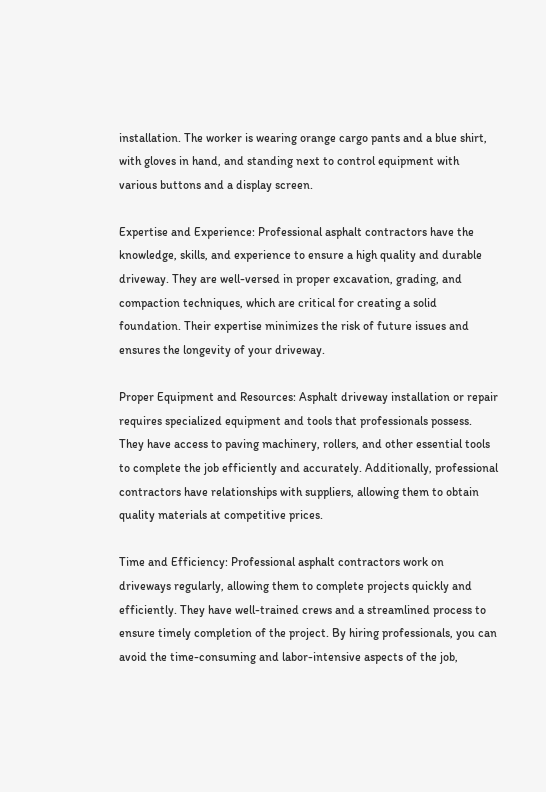installation. The worker is wearing orange cargo pants and a blue shirt, with gloves in hand, and standing next to control equipment with various buttons and a display screen.

Expertise and Experience: Professional asphalt contractors have the knowledge, skills, and experience to ensure a high quality and durable driveway. They are well-versed in proper excavation, grading, and compaction techniques, which are critical for creating a solid foundation. Their expertise minimizes the risk of future issues and ensures the longevity of your driveway.

Proper Equipment and Resources: Asphalt driveway installation or repair requires specialized equipment and tools that professionals possess. They have access to paving machinery, rollers, and other essential tools to complete the job efficiently and accurately. Additionally, professional contractors have relationships with suppliers, allowing them to obtain quality materials at competitive prices.

Time and Efficiency: Professional asphalt contractors work on driveways regularly, allowing them to complete projects quickly and efficiently. They have well-trained crews and a streamlined process to ensure timely completion of the project. By hiring professionals, you can avoid the time-consuming and labor-intensive aspects of the job,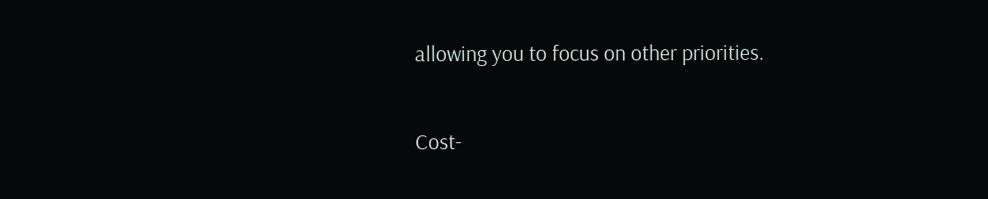allowing you to focus on other priorities.

Cost-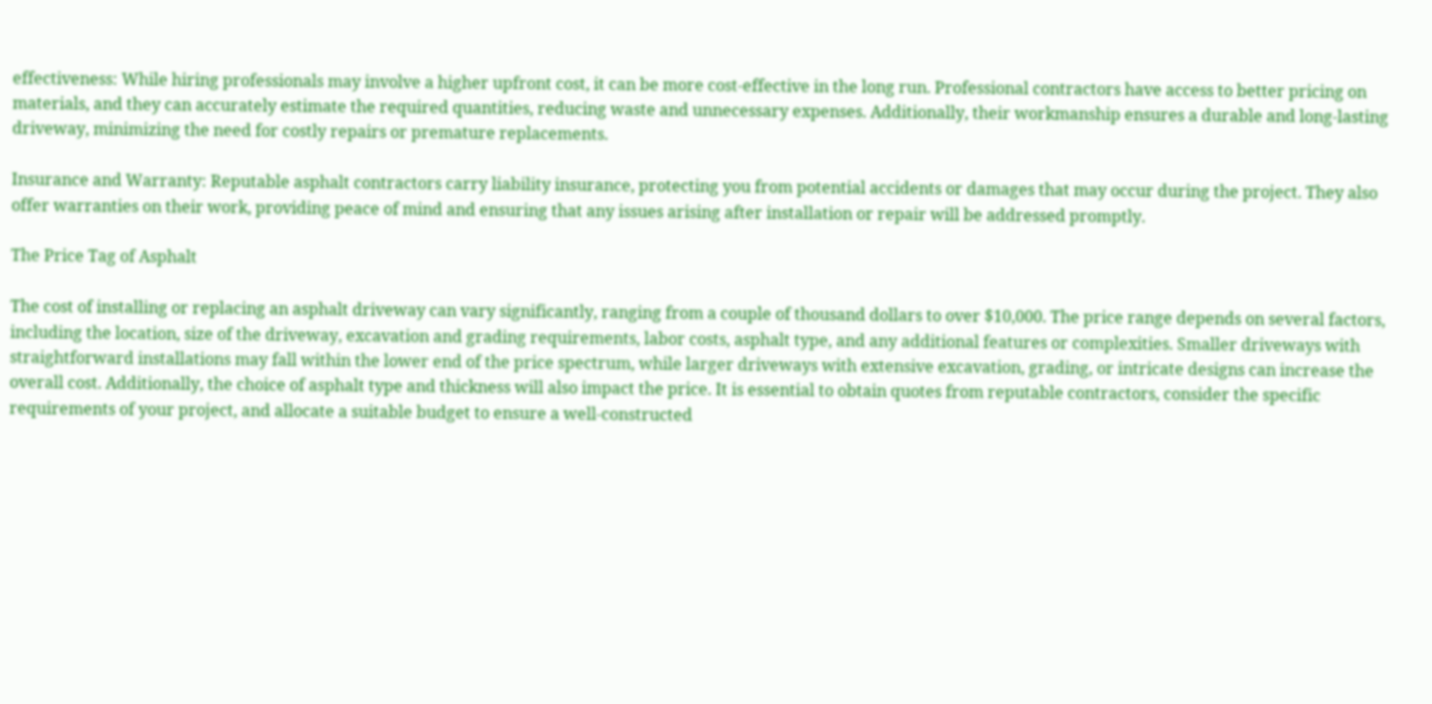effectiveness: While hiring professionals may involve a higher upfront cost, it can be more cost-effective in the long run. Professional contractors have access to better pricing on materials, and they can accurately estimate the required quantities, reducing waste and unnecessary expenses. Additionally, their workmanship ensures a durable and long-lasting driveway, minimizing the need for costly repairs or premature replacements.

Insurance and Warranty: Reputable asphalt contractors carry liability insurance, protecting you from potential accidents or damages that may occur during the project. They also offer warranties on their work, providing peace of mind and ensuring that any issues arising after installation or repair will be addressed promptly.

The Price Tag of Asphalt

The cost of installing or replacing an asphalt driveway can vary significantly, ranging from a couple of thousand dollars to over $10,000. The price range depends on several factors, including the location, size of the driveway, excavation and grading requirements, labor costs, asphalt type, and any additional features or complexities. Smaller driveways with straightforward installations may fall within the lower end of the price spectrum, while larger driveways with extensive excavation, grading, or intricate designs can increase the overall cost. Additionally, the choice of asphalt type and thickness will also impact the price. It is essential to obtain quotes from reputable contractors, consider the specific requirements of your project, and allocate a suitable budget to ensure a well-constructed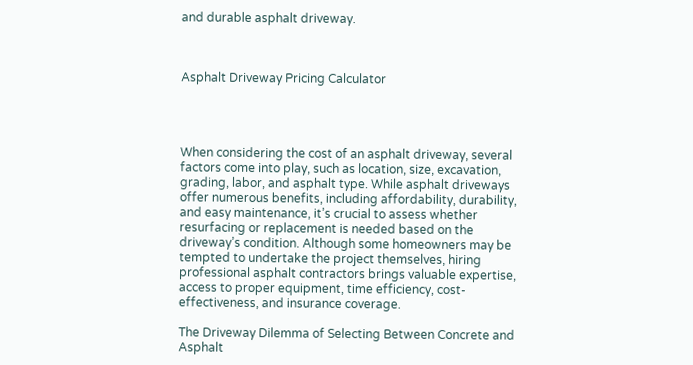and durable asphalt driveway.



Asphalt Driveway Pricing Calculator




When considering the cost of an asphalt driveway, several factors come into play, such as location, size, excavation, grading, labor, and asphalt type. While asphalt driveways offer numerous benefits, including affordability, durability, and easy maintenance, it’s crucial to assess whether resurfacing or replacement is needed based on the driveway’s condition. Although some homeowners may be tempted to undertake the project themselves, hiring professional asphalt contractors brings valuable expertise, access to proper equipment, time efficiency, cost-effectiveness, and insurance coverage.

The Driveway Dilemma of Selecting Between Concrete and Asphalt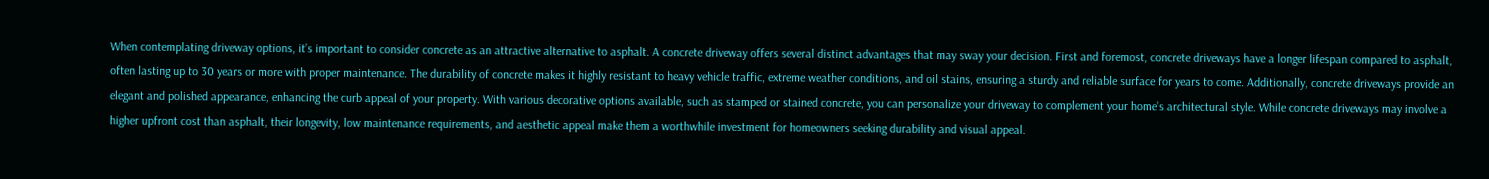When contemplating driveway options, it’s important to consider concrete as an attractive alternative to asphalt. A concrete driveway offers several distinct advantages that may sway your decision. First and foremost, concrete driveways have a longer lifespan compared to asphalt, often lasting up to 30 years or more with proper maintenance. The durability of concrete makes it highly resistant to heavy vehicle traffic, extreme weather conditions, and oil stains, ensuring a sturdy and reliable surface for years to come. Additionally, concrete driveways provide an elegant and polished appearance, enhancing the curb appeal of your property. With various decorative options available, such as stamped or stained concrete, you can personalize your driveway to complement your home’s architectural style. While concrete driveways may involve a higher upfront cost than asphalt, their longevity, low maintenance requirements, and aesthetic appeal make them a worthwhile investment for homeowners seeking durability and visual appeal.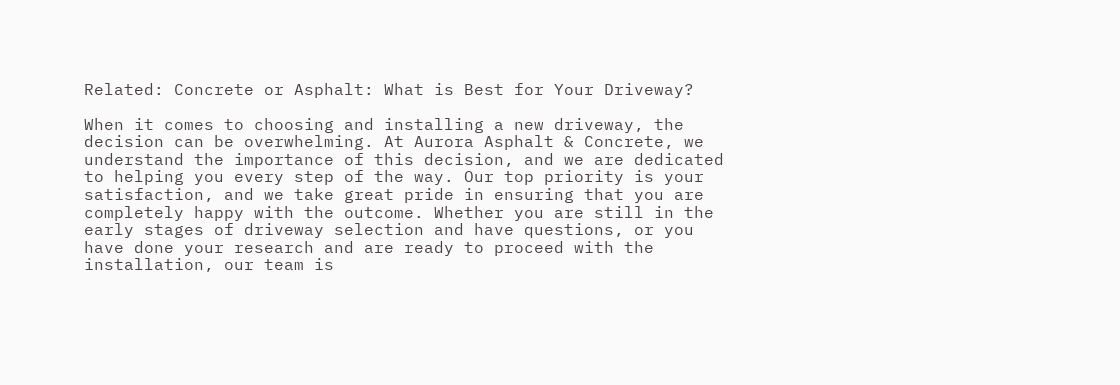Related: Concrete or Asphalt: What is Best for Your Driveway?

When it comes to choosing and installing a new driveway, the decision can be overwhelming. At Aurora Asphalt & Concrete, we understand the importance of this decision, and we are dedicated to helping you every step of the way. Our top priority is your satisfaction, and we take great pride in ensuring that you are completely happy with the outcome. Whether you are still in the early stages of driveway selection and have questions, or you have done your research and are ready to proceed with the installation, our team is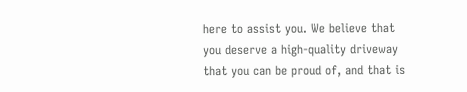here to assist you. We believe that you deserve a high-quality driveway that you can be proud of, and that is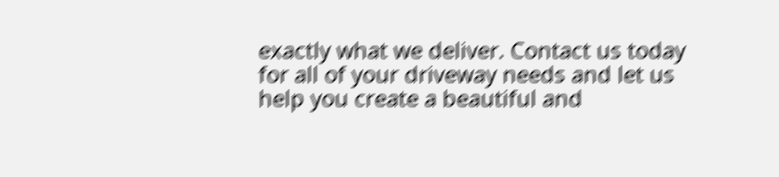exactly what we deliver. Contact us today for all of your driveway needs and let us help you create a beautiful and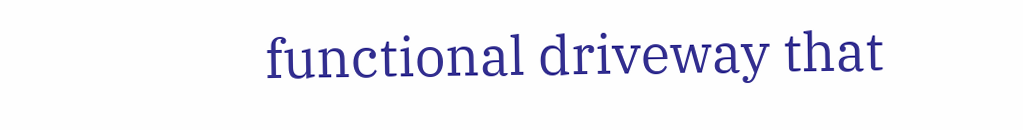functional driveway that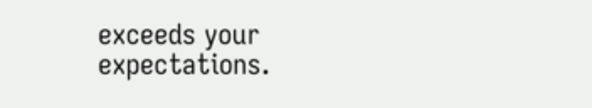exceeds your expectations.